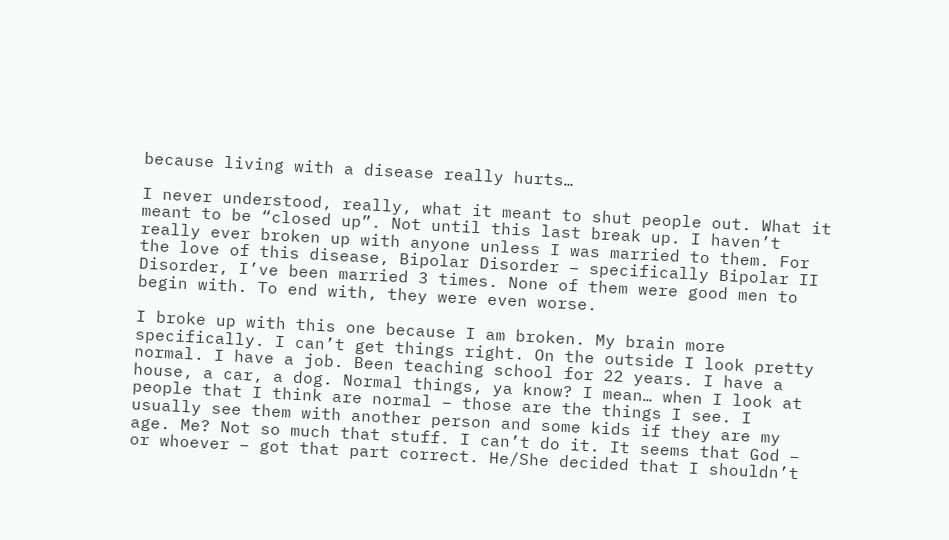because living with a disease really hurts…

I never understood, really, what it meant to shut people out. What it meant to be “closed up”. Not until this last break up. I haven’t really ever broken up with anyone unless I was married to them. For the love of this disease, Bipolar Disorder – specifically Bipolar II Disorder, I’ve been married 3 times. None of them were good men to begin with. To end with, they were even worse.

I broke up with this one because I am broken. My brain more specifically. I can’t get things right. On the outside I look pretty normal. I have a job. Been teaching school for 22 years. I have a house, a car, a dog. Normal things, ya know? I mean… when I look at people that I think are normal – those are the things I see. I usually see them with another person and some kids if they are my age. Me? Not so much that stuff. I can’t do it. It seems that God – or whoever – got that part correct. He/She decided that I shouldn’t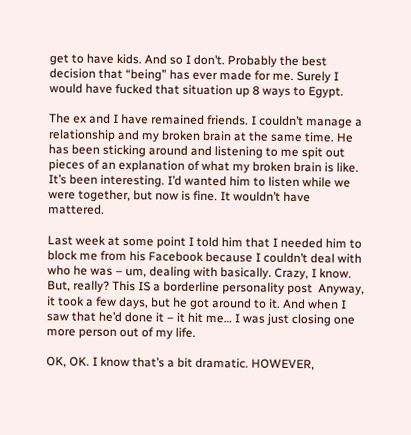get to have kids. And so I don’t. Probably the best decision that “being” has ever made for me. Surely I would have fucked that situation up 8 ways to Egypt.

The ex and I have remained friends. I couldn’t manage a relationship and my broken brain at the same time. He has been sticking around and listening to me spit out pieces of an explanation of what my broken brain is like. It’s been interesting. I’d wanted him to listen while we were together, but now is fine. It wouldn’t have mattered.

Last week at some point I told him that I needed him to block me from his Facebook because I couldn’t deal with who he was – um, dealing with basically. Crazy, I know. But, really? This IS a borderline personality post  Anyway, it took a few days, but he got around to it. And when I saw that he’d done it – it hit me… I was just closing one more person out of my life.

OK, OK. I know that’s a bit dramatic. HOWEVER,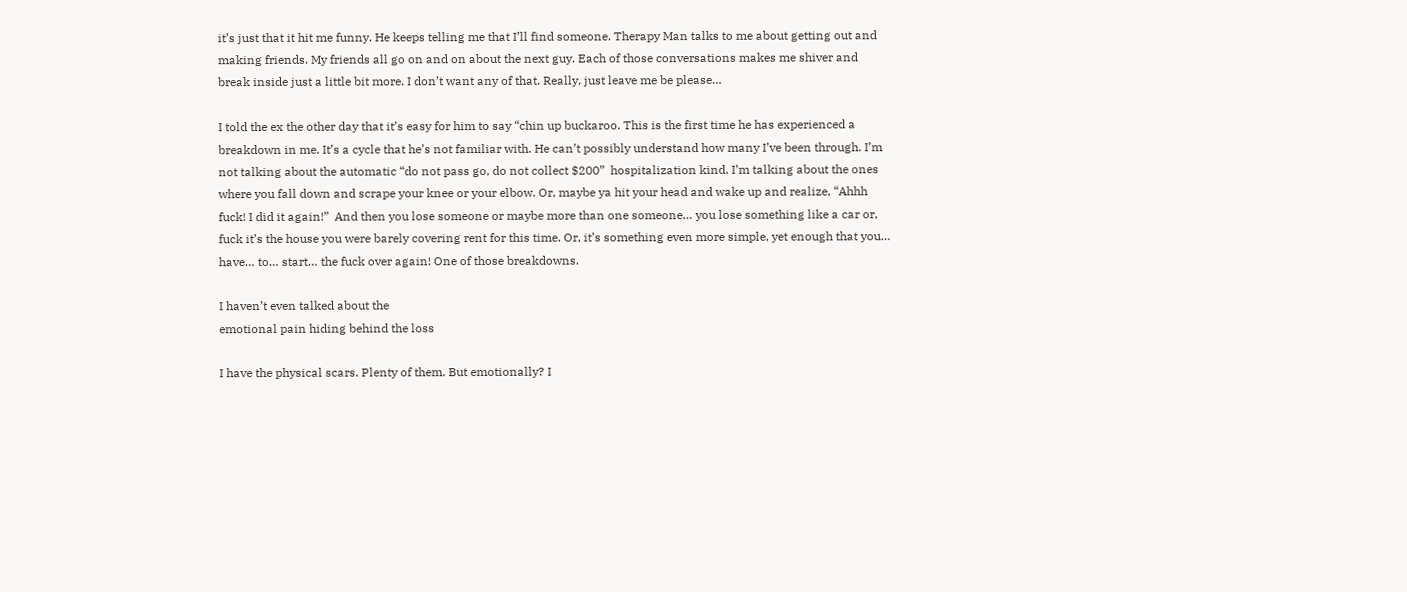it’s just that it hit me funny. He keeps telling me that I’ll find someone. Therapy Man talks to me about getting out and making friends. My friends all go on and on about the next guy. Each of those conversations makes me shiver and break inside just a little bit more. I don’t want any of that. Really, just leave me be please…

I told the ex the other day that it’s easy for him to say “chin up buckaroo. This is the first time he has experienced a breakdown in me. It’s a cycle that he’s not familiar with. He can’t possibly understand how many I’ve been through. I’m not talking about the automatic “do not pass go, do not collect $200”  hospitalization kind. I’m talking about the ones where you fall down and scrape your knee or your elbow. Or, maybe ya hit your head and wake up and realize, “Ahhh fuck! I did it again!”  And then you lose someone or maybe more than one someone… you lose something like a car or, fuck it’s the house you were barely covering rent for this time. Or, it’s something even more simple, yet enough that you… have… to… start… the fuck over again! One of those breakdowns.

I haven’t even talked about the
emotional pain hiding behind the loss

I have the physical scars. Plenty of them. But emotionally? I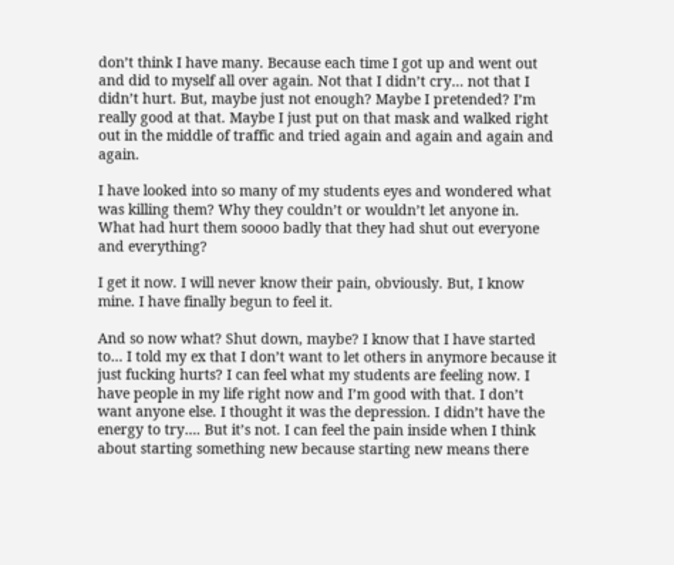don’t think I have many. Because each time I got up and went out and did to myself all over again. Not that I didn’t cry… not that I didn’t hurt. But, maybe just not enough? Maybe I pretended? I’m really good at that. Maybe I just put on that mask and walked right out in the middle of traffic and tried again and again and again and again.

I have looked into so many of my students eyes and wondered what was killing them? Why they couldn’t or wouldn’t let anyone in. What had hurt them soooo badly that they had shut out everyone and everything?

I get it now. I will never know their pain, obviously. But, I know mine. I have finally begun to feel it.

And so now what? Shut down, maybe? I know that I have started to… I told my ex that I don’t want to let others in anymore because it just fucking hurts? I can feel what my students are feeling now. I have people in my life right now and I’m good with that. I don’t want anyone else. I thought it was the depression. I didn’t have the energy to try…. But it’s not. I can feel the pain inside when I think about starting something new because starting new means there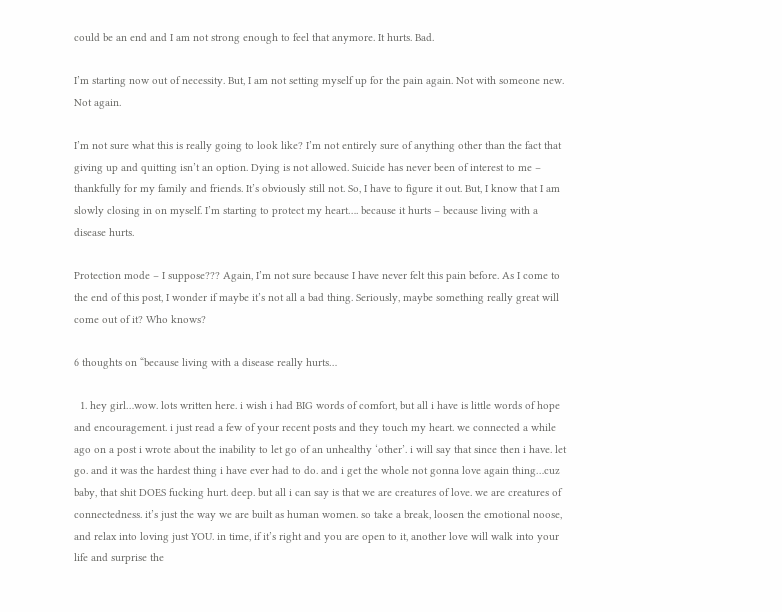could be an end and I am not strong enough to feel that anymore. It hurts. Bad.

I’m starting now out of necessity. But, I am not setting myself up for the pain again. Not with someone new. Not again.

I’m not sure what this is really going to look like? I’m not entirely sure of anything other than the fact that giving up and quitting isn’t an option. Dying is not allowed. Suicide has never been of interest to me – thankfully for my family and friends. It’s obviously still not. So, I have to figure it out. But, I know that I am slowly closing in on myself. I’m starting to protect my heart…. because it hurts – because living with a disease hurts.

Protection mode – I suppose??? Again, I’m not sure because I have never felt this pain before. As I come to the end of this post, I wonder if maybe it’s not all a bad thing. Seriously, maybe something really great will come out of it? Who knows?

6 thoughts on “because living with a disease really hurts…

  1. hey girl…wow. lots written here. i wish i had BIG words of comfort, but all i have is little words of hope and encouragement. i just read a few of your recent posts and they touch my heart. we connected a while ago on a post i wrote about the inability to let go of an unhealthy ‘other’. i will say that since then i have. let go. and it was the hardest thing i have ever had to do. and i get the whole not gonna love again thing…cuz baby, that shit DOES fucking hurt. deep. but all i can say is that we are creatures of love. we are creatures of connectedness. it’s just the way we are built as human women. so take a break, loosen the emotional noose, and relax into loving just YOU. in time, if it’s right and you are open to it, another love will walk into your life and surprise the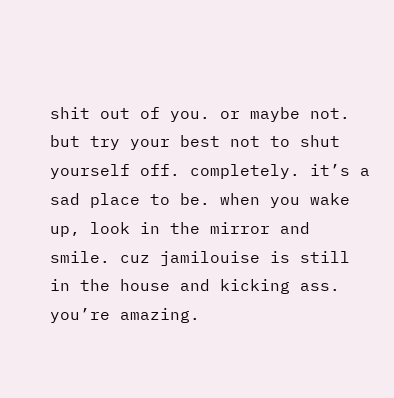shit out of you. or maybe not. but try your best not to shut yourself off. completely. it’s a sad place to be. when you wake up, look in the mirror and smile. cuz jamilouise is still in the house and kicking ass. you’re amazing.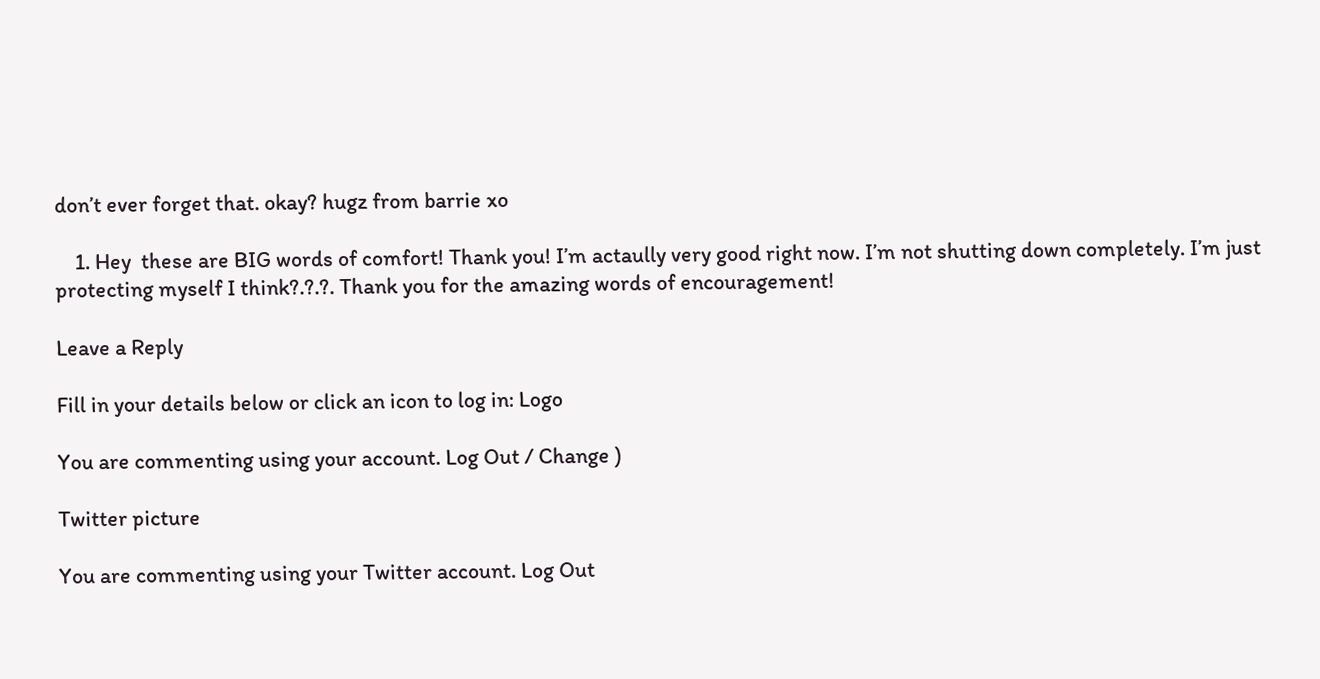don’t ever forget that. okay? hugz from barrie xo

    1. Hey  these are BIG words of comfort! Thank you! I’m actaully very good right now. I’m not shutting down completely. I’m just protecting myself I think?.?.?. Thank you for the amazing words of encouragement!

Leave a Reply

Fill in your details below or click an icon to log in: Logo

You are commenting using your account. Log Out / Change )

Twitter picture

You are commenting using your Twitter account. Log Out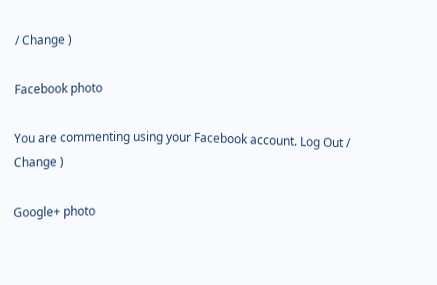/ Change )

Facebook photo

You are commenting using your Facebook account. Log Out / Change )

Google+ photo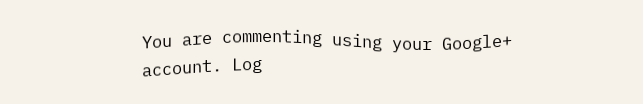You are commenting using your Google+ account. Log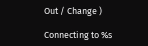Out / Change )

Connecting to %s